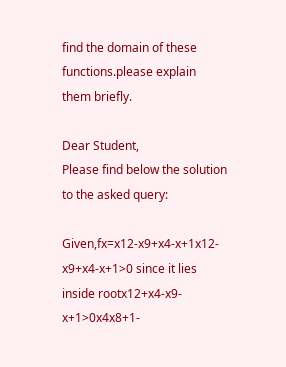find the domain of these functions.please explain them briefly.

Dear Student,
Please find below the solution to the asked query:

Given,fx=x12-x9+x4-x+1x12-x9+x4-x+1>0 since it lies inside rootx12+x4-x9-x+1>0x4x8+1-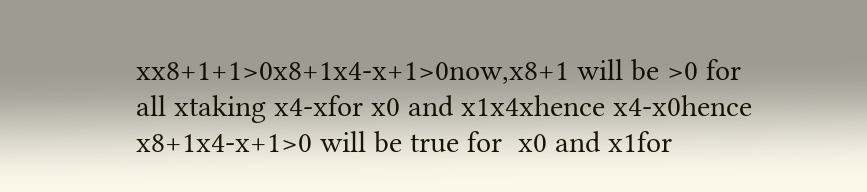xx8+1+1>0x8+1x4-x+1>0now,x8+1 will be >0 for all xtaking x4-xfor x0 and x1x4xhence x4-x0hence x8+1x4-x+1>0 will be true for  x0 and x1for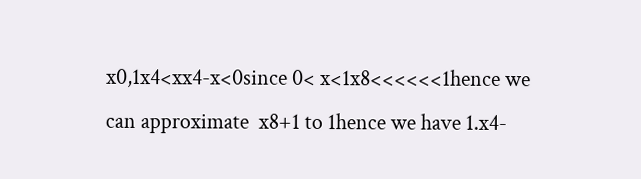x0,1x4<xx4-x<0since 0< x<1x8<<<<<<1hence we can approximate  x8+1 to 1hence we have 1.x4-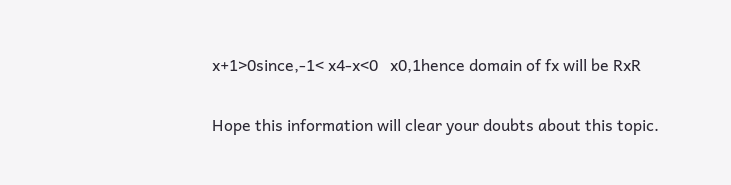x+1>0since,-1< x4-x<0   x0,1hence domain of fx will be RxR

Hope this information will clear your doubts about this topic.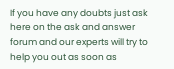If you have any doubts just ask here on the ask and answer forum and our experts will try to help you out as soon as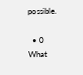possible.

  • 0
What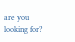are you looking for?